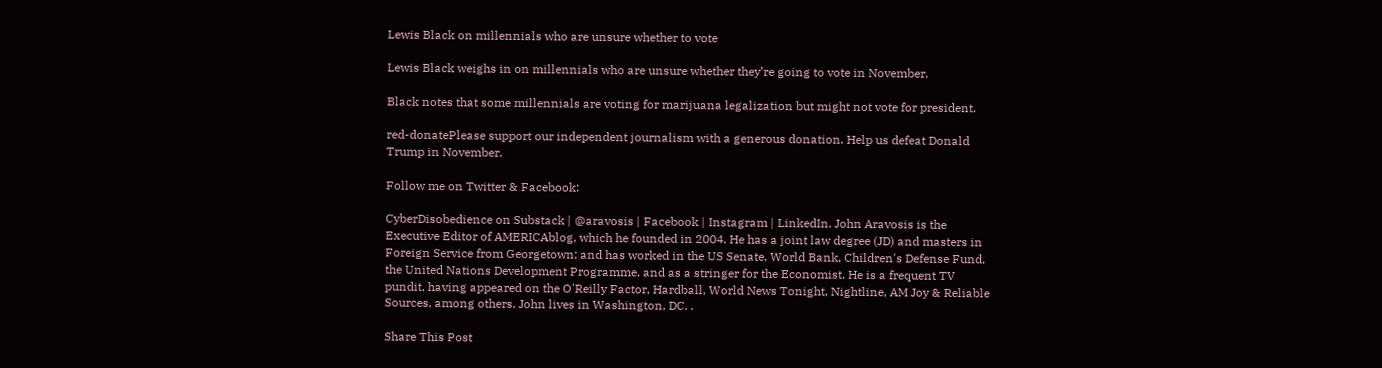Lewis Black on millennials who are unsure whether to vote

Lewis Black weighs in on millennials who are unsure whether they’re going to vote in November.

Black notes that some millennials are voting for marijuana legalization but might not vote for president.

red-donatePlease support our independent journalism with a generous donation. Help us defeat Donald Trump in November.

Follow me on Twitter & Facebook:

CyberDisobedience on Substack | @aravosis | Facebook | Instagram | LinkedIn. John Aravosis is the Executive Editor of AMERICAblog, which he founded in 2004. He has a joint law degree (JD) and masters in Foreign Service from Georgetown; and has worked in the US Senate, World Bank, Children's Defense Fund, the United Nations Development Programme, and as a stringer for the Economist. He is a frequent TV pundit, having appeared on the O'Reilly Factor, Hardball, World News Tonight, Nightline, AM Joy & Reliable Sources, among others. John lives in Washington, DC. .

Share This Post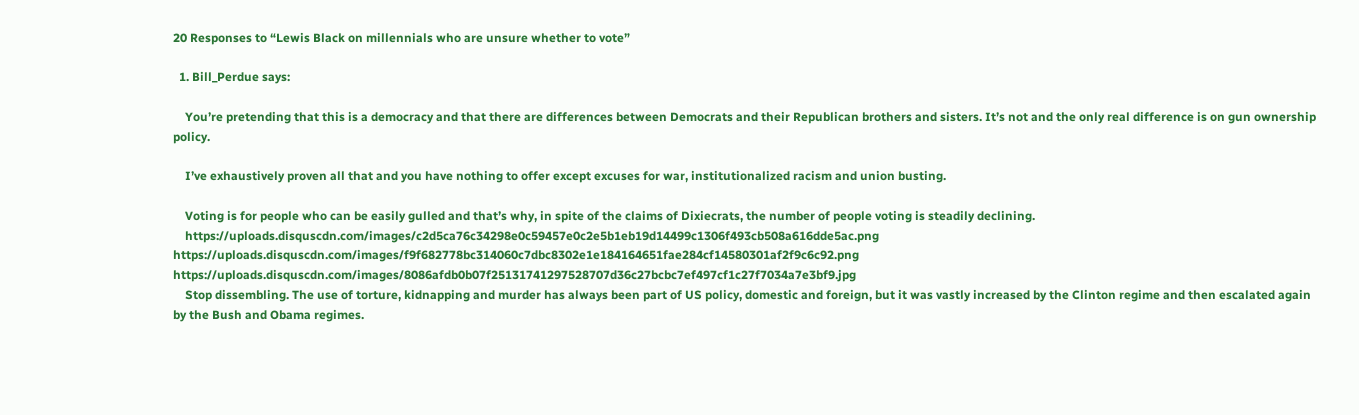20 Responses to “Lewis Black on millennials who are unsure whether to vote”

  1. Bill_Perdue says:

    You’re pretending that this is a democracy and that there are differences between Democrats and their Republican brothers and sisters. It’s not and the only real difference is on gun ownership policy.

    I’ve exhaustively proven all that and you have nothing to offer except excuses for war, institutionalized racism and union busting.

    Voting is for people who can be easily gulled and that’s why, in spite of the claims of Dixiecrats, the number of people voting is steadily declining.
    https://uploads.disquscdn.com/images/c2d5ca76c34298e0c59457e0c2e5b1eb19d14499c1306f493cb508a616dde5ac.png https://uploads.disquscdn.com/images/f9f682778bc314060c7dbc8302e1e184164651fae284cf14580301af2f9c6c92.png https://uploads.disquscdn.com/images/8086afdb0b07f25131741297528707d36c27bcbc7ef497cf1c27f7034a7e3bf9.jpg
    Stop dissembling. The use of torture, kidnapping and murder has always been part of US policy, domestic and foreign, but it was vastly increased by the Clinton regime and then escalated again by the Bush and Obama regimes.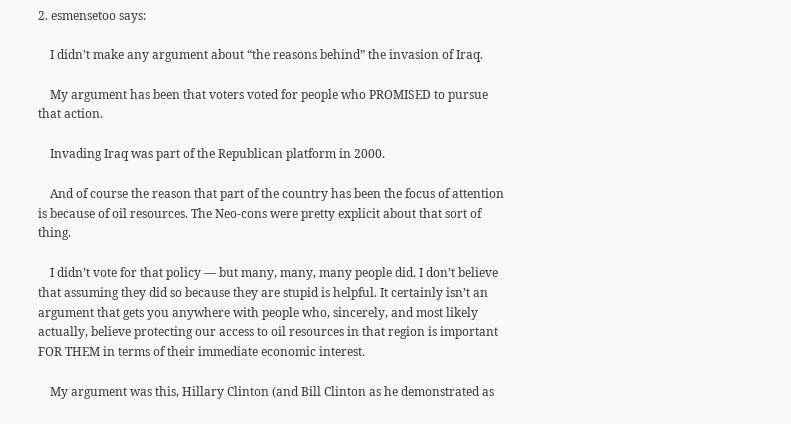2. esmensetoo says:

    I didn’t make any argument about “the reasons behind” the invasion of Iraq.

    My argument has been that voters voted for people who PROMISED to pursue that action.

    Invading Iraq was part of the Republican platform in 2000.

    And of course the reason that part of the country has been the focus of attention is because of oil resources. The Neo-cons were pretty explicit about that sort of thing.

    I didn’t vote for that policy — but many, many, many people did. I don’t believe that assuming they did so because they are stupid is helpful. It certainly isn’t an argument that gets you anywhere with people who, sincerely, and most likely actually, believe protecting our access to oil resources in that region is important FOR THEM in terms of their immediate economic interest.

    My argument was this, Hillary Clinton (and Bill Clinton as he demonstrated as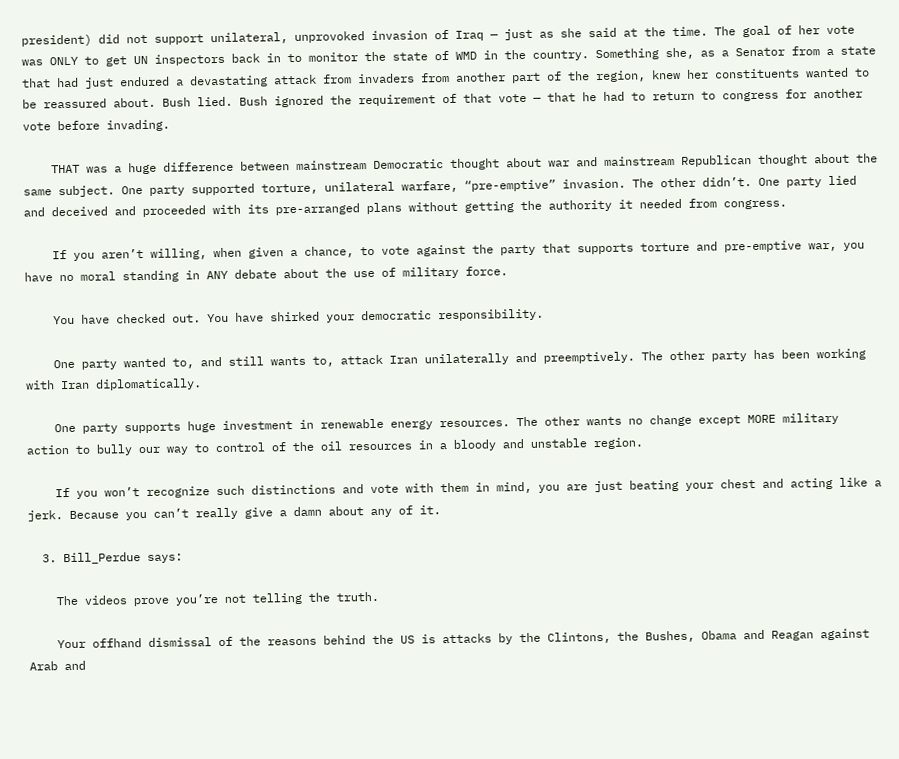president) did not support unilateral, unprovoked invasion of Iraq — just as she said at the time. The goal of her vote was ONLY to get UN inspectors back in to monitor the state of WMD in the country. Something she, as a Senator from a state that had just endured a devastating attack from invaders from another part of the region, knew her constituents wanted to be reassured about. Bush lied. Bush ignored the requirement of that vote — that he had to return to congress for another vote before invading.

    THAT was a huge difference between mainstream Democratic thought about war and mainstream Republican thought about the same subject. One party supported torture, unilateral warfare, “pre-emptive” invasion. The other didn’t. One party lied and deceived and proceeded with its pre-arranged plans without getting the authority it needed from congress.

    If you aren’t willing, when given a chance, to vote against the party that supports torture and pre-emptive war, you have no moral standing in ANY debate about the use of military force.

    You have checked out. You have shirked your democratic responsibility.

    One party wanted to, and still wants to, attack Iran unilaterally and preemptively. The other party has been working with Iran diplomatically.

    One party supports huge investment in renewable energy resources. The other wants no change except MORE military action to bully our way to control of the oil resources in a bloody and unstable region.

    If you won’t recognize such distinctions and vote with them in mind, you are just beating your chest and acting like a jerk. Because you can’t really give a damn about any of it.

  3. Bill_Perdue says:

    The videos prove you’re not telling the truth.

    Your offhand dismissal of the reasons behind the US is attacks by the Clintons, the Bushes, Obama and Reagan against Arab and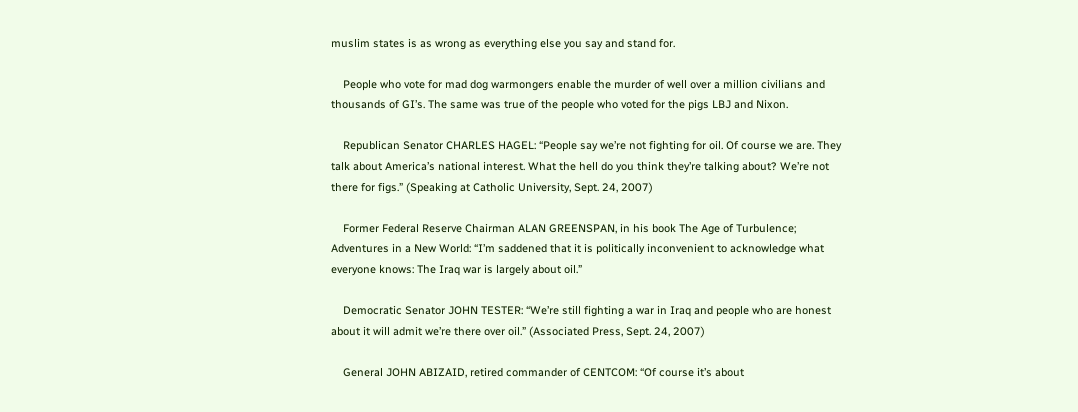muslim states is as wrong as everything else you say and stand for.

    People who vote for mad dog warmongers enable the murder of well over a million civilians and thousands of GI’s. The same was true of the people who voted for the pigs LBJ and Nixon.

    Republican Senator CHARLES HAGEL: “People say we’re not fighting for oil. Of course we are. They talk about America’s national interest. What the hell do you think they’re talking about? We’re not there for figs.” (Speaking at Catholic University, Sept. 24, 2007)

    Former Federal Reserve Chairman ALAN GREENSPAN, in his book The Age of Turbulence; Adventures in a New World: “I’m saddened that it is politically inconvenient to acknowledge what everyone knows: The Iraq war is largely about oil.”

    Democratic Senator JOHN TESTER: “We’re still fighting a war in Iraq and people who are honest about it will admit we’re there over oil.” (Associated Press, Sept. 24, 2007)

    General JOHN ABIZAID, retired commander of CENTCOM: “Of course it’s about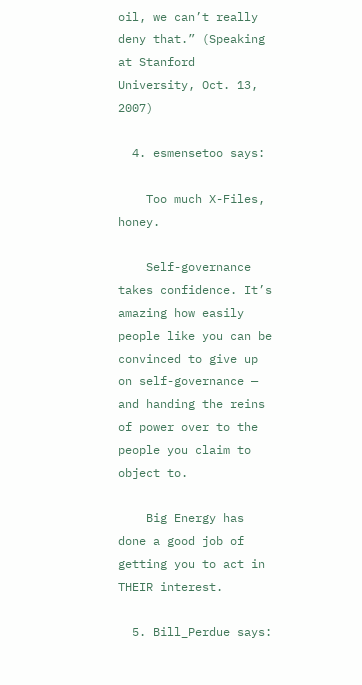oil, we can’t really deny that.” (Speaking at Stanford University, Oct. 13, 2007)

  4. esmensetoo says:

    Too much X-Files, honey.

    Self-governance takes confidence. It’s amazing how easily people like you can be convinced to give up on self-governance — and handing the reins of power over to the people you claim to object to.

    Big Energy has done a good job of getting you to act in THEIR interest.

  5. Bill_Perdue says: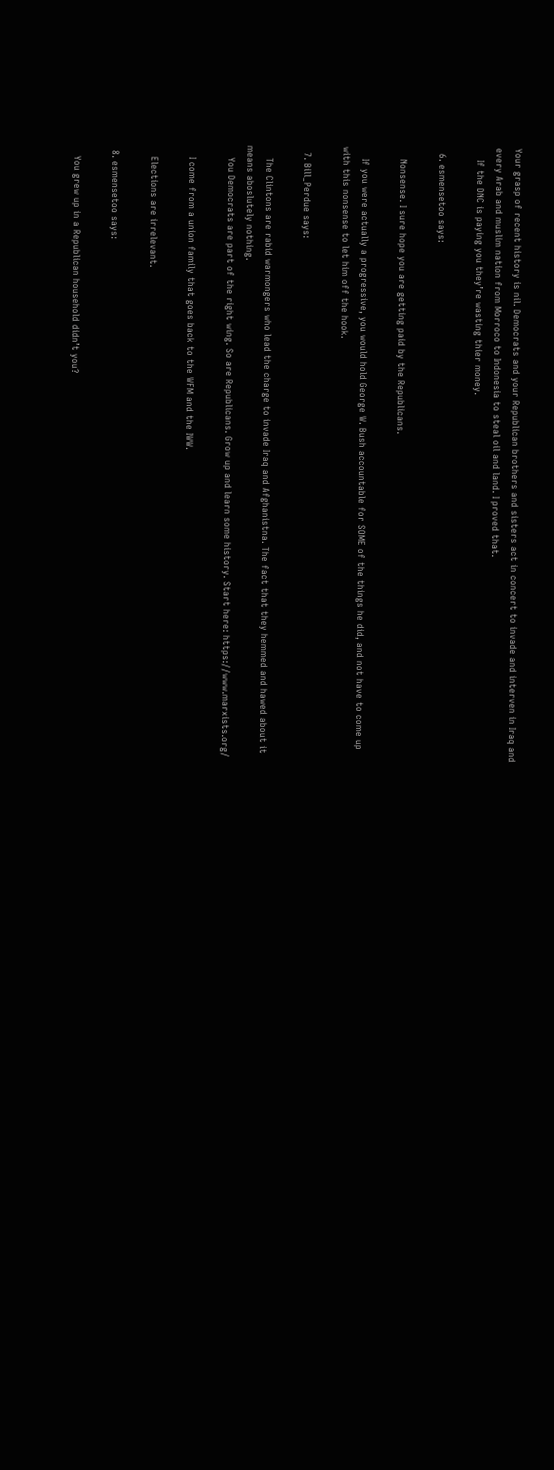Your grasp of recent history is nil. Democrats and your Republican brothers and sisters act in concert to invade and interven in Iraq and every Arab and muslim nation from Morroco to Indonesia to steal oil and land. I proved that.
    If the DNC is paying you they’re wasting thier money.

  6. esmensetoo says:

    Nonsense. I sure hope you are getting paid by the Republicans.

    If you were actually a progressive, you would hold George W. Bush accountable for SOME of the things he did, and not have to come up with this nonsense to let him off the hook.

  7. Bill_Perdue says:

    The Clintons are rabid warmongers who lead the charge to invade Iraq and Afghanistna. The fact that they hemmed and hawed about it means aboslutely nothing.
    You Democrats are part of the right wing. So are Republicans. Grow up and learn some history. Start here: https://www.marxists.org/

    I come from a union family that goes back to the WFM and the IWW.

    Elections are irrelevant.

  8. esmensetoo says:

    You grew up in a Republican household didn’t you?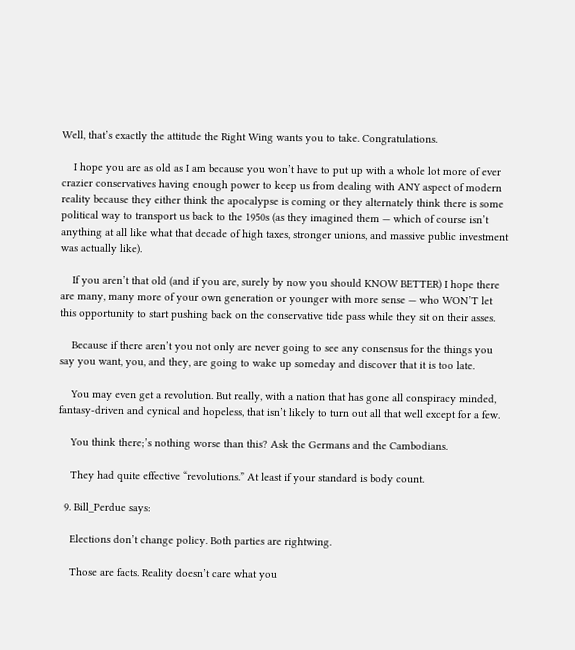Well, that’s exactly the attitude the Right Wing wants you to take. Congratulations.

    I hope you are as old as I am because you won’t have to put up with a whole lot more of ever crazier conservatives having enough power to keep us from dealing with ANY aspect of modern reality because they either think the apocalypse is coming or they alternately think there is some political way to transport us back to the 1950s (as they imagined them — which of course isn’t anything at all like what that decade of high taxes, stronger unions, and massive public investment was actually like).

    If you aren’t that old (and if you are, surely by now you should KNOW BETTER) I hope there are many, many more of your own generation or younger with more sense — who WON’T let this opportunity to start pushing back on the conservative tide pass while they sit on their asses.

    Because if there aren’t you not only are never going to see any consensus for the things you say you want, you, and they, are going to wake up someday and discover that it is too late.

    You may even get a revolution. But really, with a nation that has gone all conspiracy minded, fantasy-driven and cynical and hopeless, that isn’t likely to turn out all that well except for a few.

    You think there;’s nothing worse than this? Ask the Germans and the Cambodians.

    They had quite effective “revolutions.” At least if your standard is body count.

  9. Bill_Perdue says:

    Elections don’t change policy. Both parties are rightwing.

    Those are facts. Reality doesn’t care what you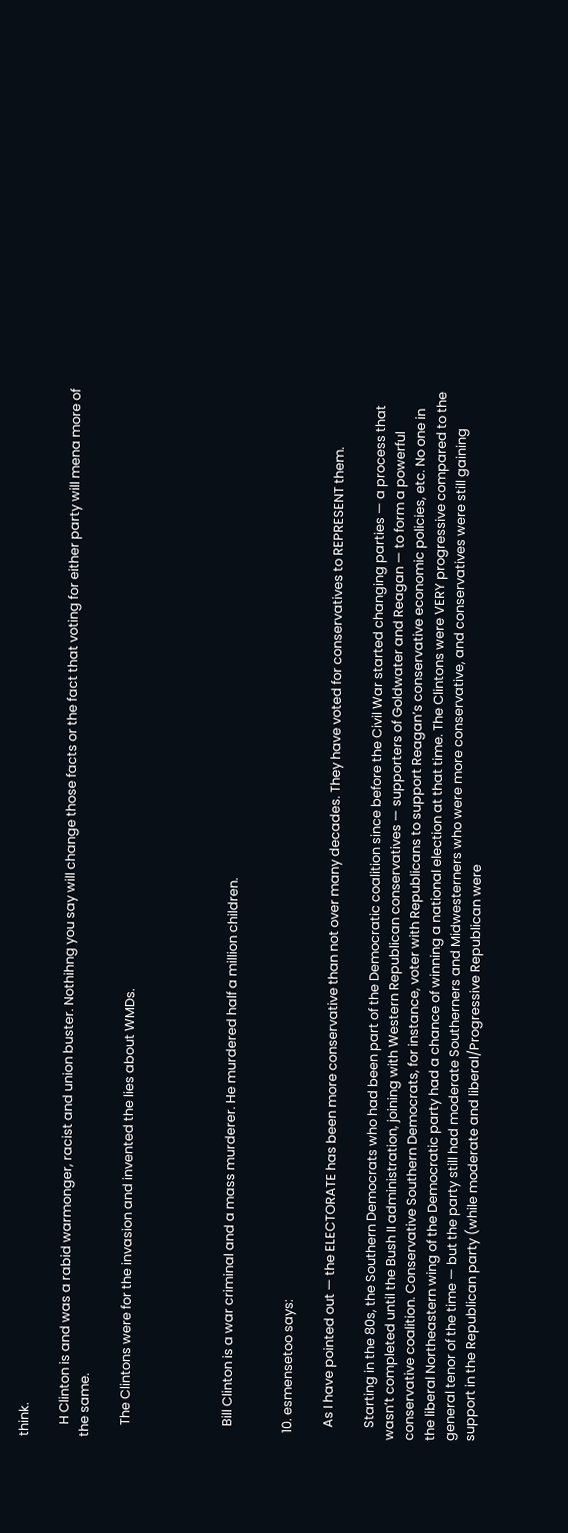think.

    H Clinton is and was a rabid warmonger, racist and union buster. Nothihng you say will change those facts or the fact that voting for either party will mena more of the same.

    The Clintons were for the invasion and invented the lies about WMDs.




    Bill Clinton is a war criminal and a mass murderer. He murdered half a million children.


  10. esmensetoo says:

    As I have pointed out — the ELECTORATE has been more conservative than not over many decades. They have voted for conservatives to REPRESENT them.

    Starting in the 80s, the Southern Democrats who had been part of the Democratic coalition since before the Civil War started changing parties — a process that wasn’t completed until the Bush II administration, joining with Western Republican conservatives — supporters of Goldwater and Reagan — to form a powerful conservative coalition. Conservative Southern Democrats, for instance, voter with Republicans to support Reagan’s conservative economic policies, etc. No one in the liberal Northeastern wing of the Democratic party had a chance of winning a national election at that time. The Clintons were VERY progressive compared to the general tenor of the time — but the party still had moderate Southerners and Midwesterners who were more conservative, and conservatives were still gaining support in the Republican party (while moderate and liberal/Progressive Republican were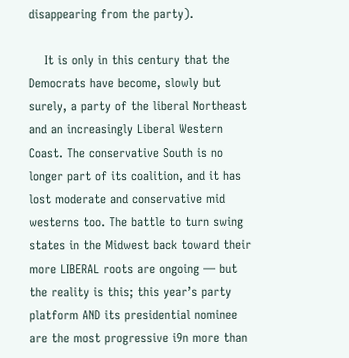disappearing from the party).

    It is only in this century that the Democrats have become, slowly but surely, a party of the liberal Northeast and an increasingly Liberal Western Coast. The conservative South is no longer part of its coalition, and it has lost moderate and conservative mid westerns too. The battle to turn swing states in the Midwest back toward their more LIBERAL roots are ongoing — but the reality is this; this year’s party platform AND its presidential nominee are the most progressive i9n more than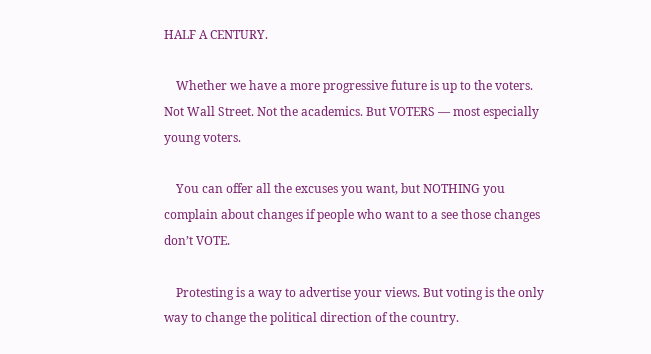HALF A CENTURY.

    Whether we have a more progressive future is up to the voters. Not Wall Street. Not the academics. But VOTERS — most especially young voters.

    You can offer all the excuses you want, but NOTHING you complain about changes if people who want to a see those changes don’t VOTE.

    Protesting is a way to advertise your views. But voting is the only way to change the political direction of the country.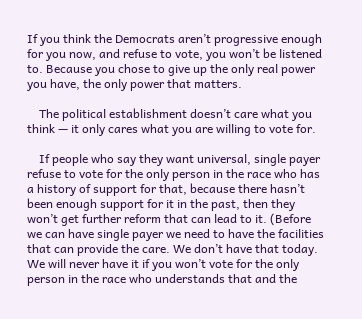If you think the Democrats aren’t progressive enough for you now, and refuse to vote, you won’t be listened to. Because you chose to give up the only real power you have, the only power that matters.

    The political establishment doesn’t care what you think — it only cares what you are willing to vote for.

    If people who say they want universal, single payer refuse to vote for the only person in the race who has a history of support for that, because there hasn’t been enough support for it in the past, then they won’t get further reform that can lead to it. (Before we can have single payer we need to have the facilities that can provide the care. We don’t have that today. We will never have it if you won’t vote for the only person in the race who understands that and the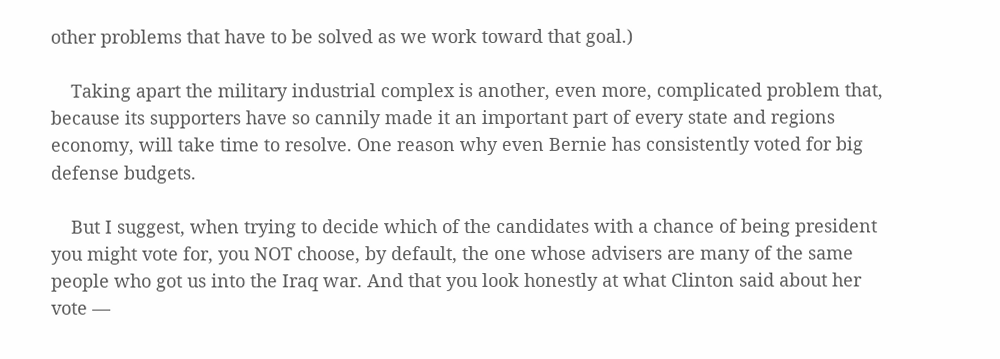other problems that have to be solved as we work toward that goal.)

    Taking apart the military industrial complex is another, even more, complicated problem that, because its supporters have so cannily made it an important part of every state and regions economy, will take time to resolve. One reason why even Bernie has consistently voted for big defense budgets.

    But I suggest, when trying to decide which of the candidates with a chance of being president you might vote for, you NOT choose, by default, the one whose advisers are many of the same people who got us into the Iraq war. And that you look honestly at what Clinton said about her vote —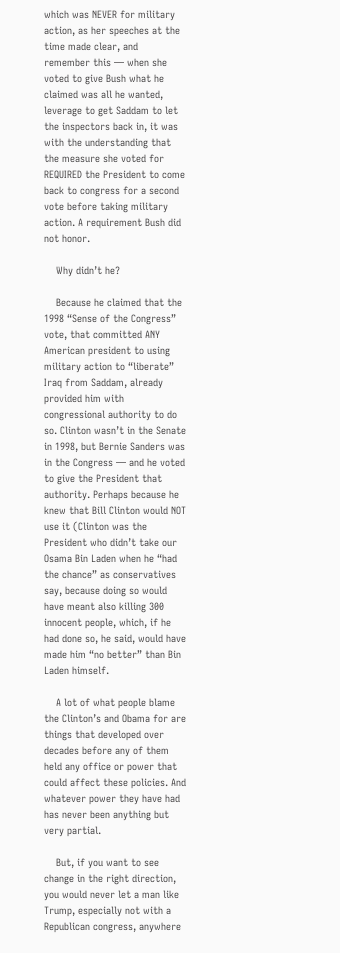which was NEVER for military action, as her speeches at the time made clear, and remember this — when she voted to give Bush what he claimed was all he wanted, leverage to get Saddam to let the inspectors back in, it was with the understanding that the measure she voted for REQUIRED the President to come back to congress for a second vote before taking military action. A requirement Bush did not honor.

    Why didn’t he?

    Because he claimed that the 1998 “Sense of the Congress” vote, that committed ANY American president to using military action to “liberate” Iraq from Saddam, already provided him with congressional authority to do so. Clinton wasn’t in the Senate in 1998, but Bernie Sanders was in the Congress — and he voted to give the President that authority. Perhaps because he knew that Bill Clinton would NOT use it (Clinton was the President who didn’t take our Osama Bin Laden when he “had the chance” as conservatives say, because doing so would have meant also killing 300 innocent people, which, if he had done so, he said, would have made him “no better” than Bin Laden himself.

    A lot of what people blame the Clinton’s and Obama for are things that developed over decades before any of them held any office or power that could affect these policies. And whatever power they have had has never been anything but very partial.

    But, if you want to see change in the right direction, you would never let a man like Trump, especially not with a Republican congress, anywhere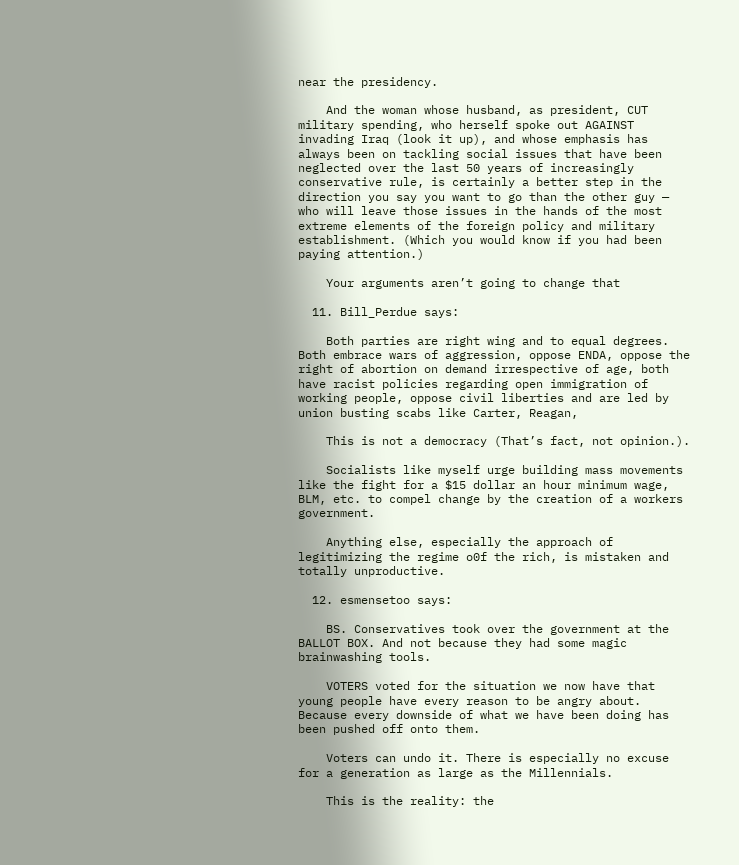near the presidency.

    And the woman whose husband, as president, CUT military spending, who herself spoke out AGAINST invading Iraq (look it up), and whose emphasis has always been on tackling social issues that have been neglected over the last 50 years of increasingly conservative rule, is certainly a better step in the direction you say you want to go than the other guy — who will leave those issues in the hands of the most extreme elements of the foreign policy and military establishment. (Which you would know if you had been paying attention.)

    Your arguments aren’t going to change that

  11. Bill_Perdue says:

    Both parties are right wing and to equal degrees. Both embrace wars of aggression, oppose ENDA, oppose the right of abortion on demand irrespective of age, both have racist policies regarding open immigration of working people, oppose civil liberties and are led by union busting scabs like Carter, Reagan,

    This is not a democracy (That’s fact, not opinion.).

    Socialists like myself urge building mass movements like the fight for a $15 dollar an hour minimum wage, BLM, etc. to compel change by the creation of a workers government.

    Anything else, especially the approach of legitimizing the regime o0f the rich, is mistaken and totally unproductive.

  12. esmensetoo says:

    BS. Conservatives took over the government at the BALLOT BOX. And not because they had some magic brainwashing tools.

    VOTERS voted for the situation we now have that young people have every reason to be angry about. Because every downside of what we have been doing has been pushed off onto them.

    Voters can undo it. There is especially no excuse for a generation as large as the Millennials.

    This is the reality: the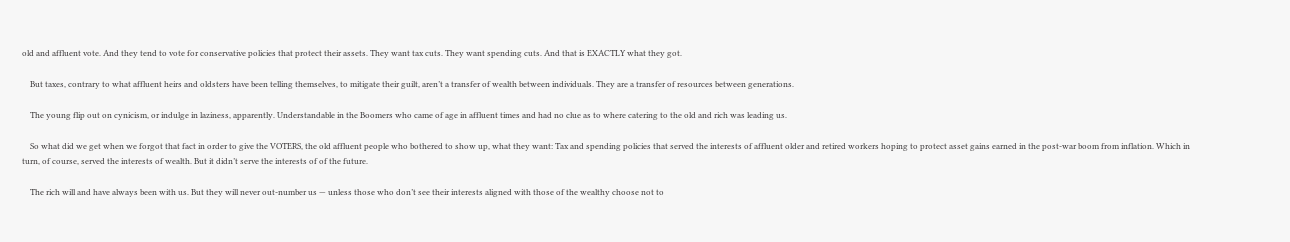old and affluent vote. And they tend to vote for conservative policies that protect their assets. They want tax cuts. They want spending cuts. And that is EXACTLY what they got.

    But taxes, contrary to what affluent heirs and oldsters have been telling themselves, to mitigate their guilt, aren’t a transfer of wealth between individuals. They are a transfer of resources between generations.

    The young flip out on cynicism, or indulge in laziness, apparently. Understandable in the Boomers who came of age in affluent times and had no clue as to where catering to the old and rich was leading us.

    So what did we get when we forgot that fact in order to give the VOTERS, the old affluent people who bothered to show up, what they want: Tax and spending policies that served the interests of affluent older and retired workers hoping to protect asset gains earned in the post-war boom from inflation. Which in turn, of course, served the interests of wealth. But it didn’t serve the interests of of the future.

    The rich will and have always been with us. But they will never out-number us — unless those who don’t see their interests aligned with those of the wealthy choose not to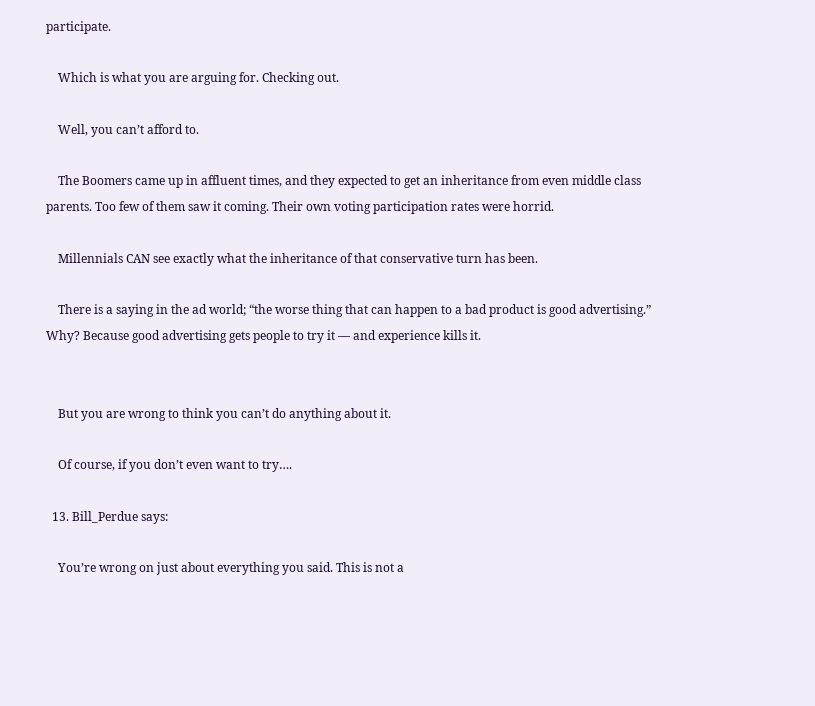participate.

    Which is what you are arguing for. Checking out.

    Well, you can’t afford to.

    The Boomers came up in affluent times, and they expected to get an inheritance from even middle class parents. Too few of them saw it coming. Their own voting participation rates were horrid.

    Millennials CAN see exactly what the inheritance of that conservative turn has been.

    There is a saying in the ad world; “the worse thing that can happen to a bad product is good advertising.” Why? Because good advertising gets people to try it — and experience kills it.


    But you are wrong to think you can’t do anything about it.

    Of course, if you don’t even want to try….

  13. Bill_Perdue says:

    You’re wrong on just about everything you said. This is not a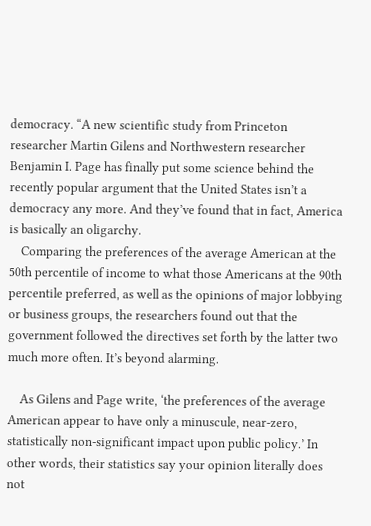democracy. “A new scientific study from Princeton researcher Martin Gilens and Northwestern researcher Benjamin I. Page has finally put some science behind the recently popular argument that the United States isn’t a democracy any more. And they’ve found that in fact, America is basically an oligarchy.
    Comparing the preferences of the average American at the 50th percentile of income to what those Americans at the 90th percentile preferred, as well as the opinions of major lobbying or business groups, the researchers found out that the government followed the directives set forth by the latter two much more often. It’s beyond alarming.

    As Gilens and Page write, ‘the preferences of the average American appear to have only a minuscule, near-zero, statistically non-significant impact upon public policy.’ In other words, their statistics say your opinion literally does not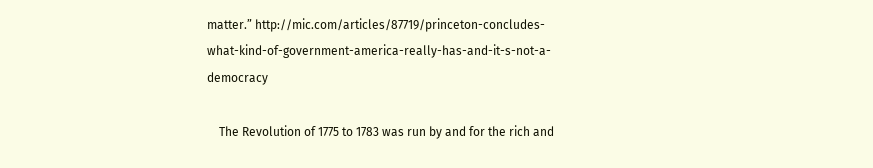matter.” http://mic.com/articles/87719/princeton-concludes-what-kind-of-government-america-really-has-and-it-s-not-a-democracy

    The Revolution of 1775 to 1783 was run by and for the rich and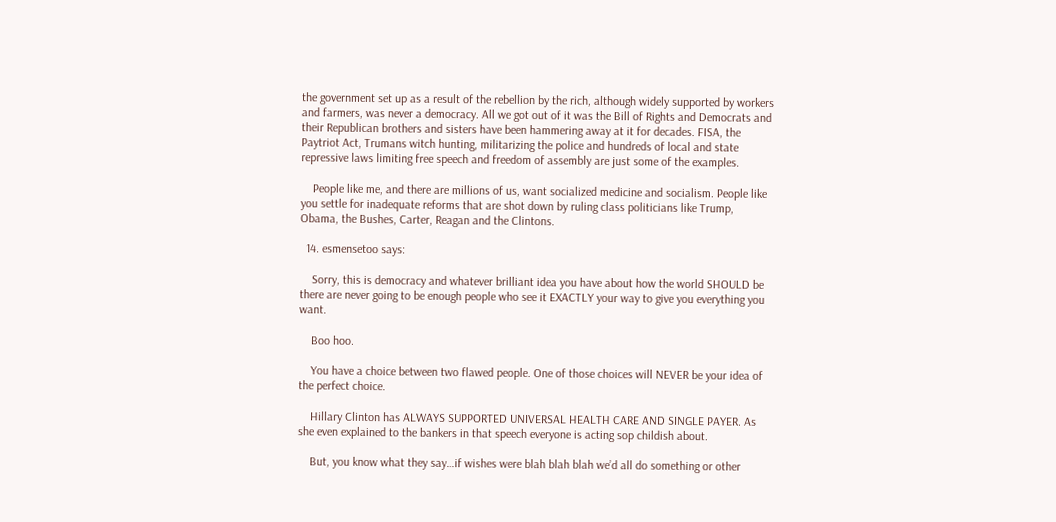the government set up as a result of the rebellion by the rich, although widely supported by workers and farmers, was never a democracy. All we got out of it was the Bill of Rights and Democrats and their Republican brothers and sisters have been hammering away at it for decades. FISA, the Paytriot Act, Trumans witch hunting, militarizing the police and hundreds of local and state repressive laws limiting free speech and freedom of assembly are just some of the examples.

    People like me, and there are millions of us, want socialized medicine and socialism. People like you settle for inadequate reforms that are shot down by ruling class politicians like Trump, Obama, the Bushes, Carter, Reagan and the Clintons.

  14. esmensetoo says:

    Sorry, this is democracy and whatever brilliant idea you have about how the world SHOULD be there are never going to be enough people who see it EXACTLY your way to give you everything you want.

    Boo hoo.

    You have a choice between two flawed people. One of those choices will NEVER be your idea of the perfect choice.

    Hillary Clinton has ALWAYS SUPPORTED UNIVERSAL HEALTH CARE AND SINGLE PAYER. As she even explained to the bankers in that speech everyone is acting sop childish about.

    But, you know what they say…if wishes were blah blah blah we’d all do something or other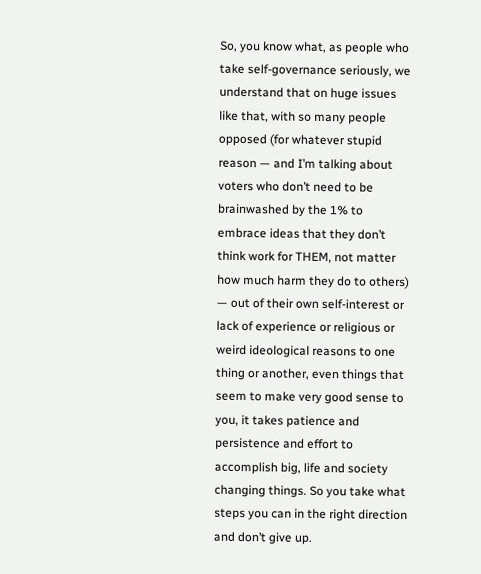So, you know what, as people who take self-governance seriously, we understand that on huge issues like that, with so many people opposed (for whatever stupid reason — and I’m talking about voters who don’t need to be brainwashed by the 1% to embrace ideas that they don’t think work for THEM, not matter how much harm they do to others) — out of their own self-interest or lack of experience or religious or weird ideological reasons to one thing or another, even things that seem to make very good sense to you, it takes patience and persistence and effort to accomplish big, life and society changing things. So you take what steps you can in the right direction and don’t give up.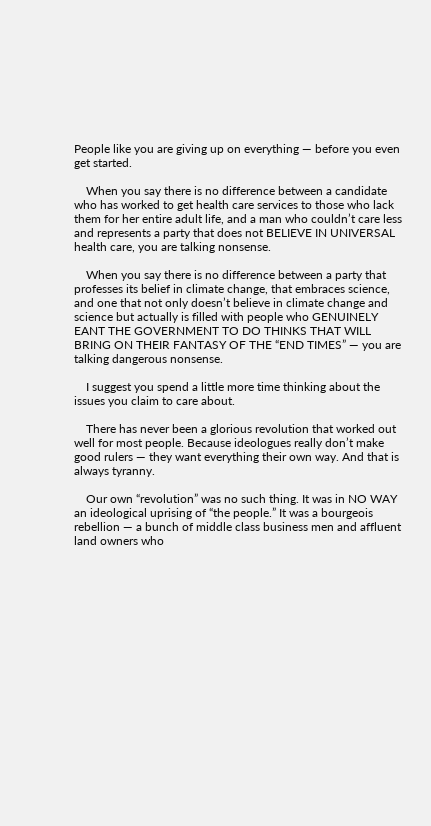People like you are giving up on everything — before you even get started.

    When you say there is no difference between a candidate who has worked to get health care services to those who lack them for her entire adult life, and a man who couldn’t care less and represents a party that does not BELIEVE IN UNIVERSAL health care, you are talking nonsense.

    When you say there is no difference between a party that professes its belief in climate change, that embraces science, and one that not only doesn’t believe in climate change and science but actually is filled with people who GENUINELY EANT THE GOVERNMENT TO DO THINKS THAT WILL BRING ON THEIR FANTASY OF THE “END TIMES” — you are talking dangerous nonsense.

    I suggest you spend a little more time thinking about the issues you claim to care about.

    There has never been a glorious revolution that worked out well for most people. Because ideologues really don’t make good rulers — they want everything their own way. And that is always tyranny.

    Our own “revolution” was no such thing. It was in NO WAY an ideological uprising of “the people.” It was a bourgeois rebellion — a bunch of middle class business men and affluent land owners who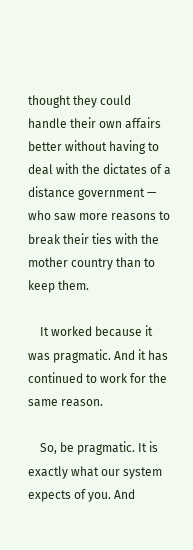thought they could handle their own affairs better without having to deal with the dictates of a distance government — who saw more reasons to break their ties with the mother country than to keep them.

    It worked because it was pragmatic. And it has continued to work for the same reason.

    So, be pragmatic. It is exactly what our system expects of you. And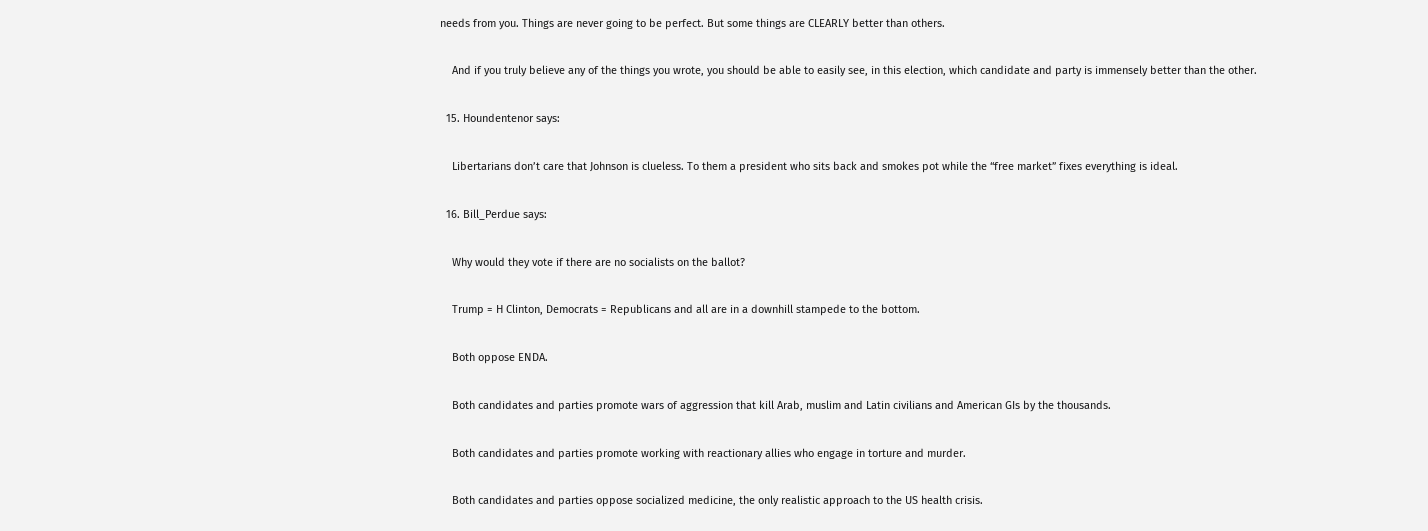needs from you. Things are never going to be perfect. But some things are CLEARLY better than others.

    And if you truly believe any of the things you wrote, you should be able to easily see, in this election, which candidate and party is immensely better than the other.

  15. Houndentenor says:

    Libertarians don’t care that Johnson is clueless. To them a president who sits back and smokes pot while the “free market” fixes everything is ideal.

  16. Bill_Perdue says:

    Why would they vote if there are no socialists on the ballot?

    Trump = H Clinton, Democrats = Republicans and all are in a downhill stampede to the bottom.

    Both oppose ENDA.

    Both candidates and parties promote wars of aggression that kill Arab, muslim and Latin civilians and American GIs by the thousands.

    Both candidates and parties promote working with reactionary allies who engage in torture and murder.

    Both candidates and parties oppose socialized medicine, the only realistic approach to the US health crisis.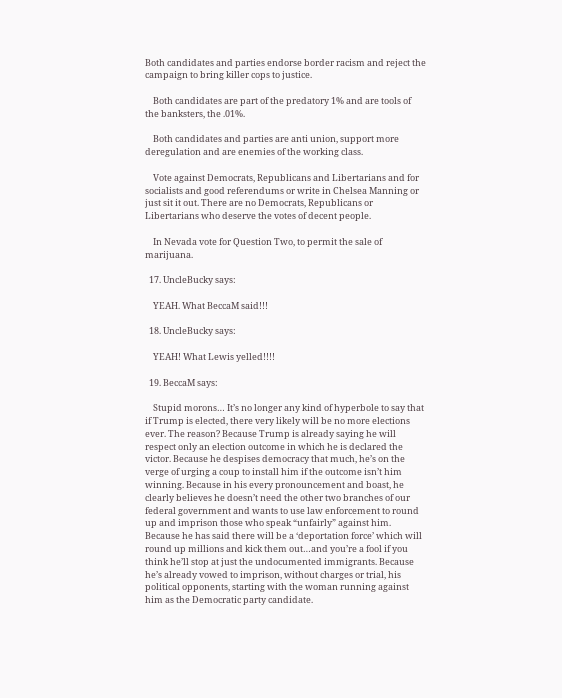Both candidates and parties endorse border racism and reject the campaign to bring killer cops to justice.

    Both candidates are part of the predatory 1% and are tools of the banksters, the .01%.

    Both candidates and parties are anti union, support more deregulation and are enemies of the working class.

    Vote against Democrats, Republicans and Libertarians and for socialists and good referendums or write in Chelsea Manning or just sit it out. There are no Democrats, Republicans or Libertarians who deserve the votes of decent people.

    In Nevada vote for Question Two, to permit the sale of marijuana.

  17. UncleBucky says:

    YEAH. What BeccaM said!!!

  18. UncleBucky says:

    YEAH! What Lewis yelled!!!!

  19. BeccaM says:

    Stupid morons… It’s no longer any kind of hyperbole to say that if Trump is elected, there very likely will be no more elections ever. The reason? Because Trump is already saying he will respect only an election outcome in which he is declared the victor. Because he despises democracy that much, he’s on the verge of urging a coup to install him if the outcome isn’t him winning. Because in his every pronouncement and boast, he clearly believes he doesn’t need the other two branches of our federal government and wants to use law enforcement to round up and imprison those who speak “unfairly” against him. Because he has said there will be a ‘deportation force’ which will round up millions and kick them out…and you’re a fool if you think he’ll stop at just the undocumented immigrants. Because he’s already vowed to imprison, without charges or trial, his political opponents, starting with the woman running against him as the Democratic party candidate.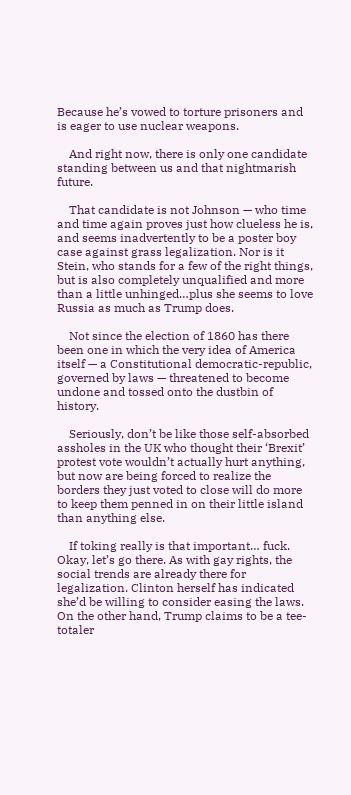Because he’s vowed to torture prisoners and is eager to use nuclear weapons.

    And right now, there is only one candidate standing between us and that nightmarish future.

    That candidate is not Johnson — who time and time again proves just how clueless he is, and seems inadvertently to be a poster boy case against grass legalization. Nor is it Stein, who stands for a few of the right things, but is also completely unqualified and more than a little unhinged…plus she seems to love Russia as much as Trump does.

    Not since the election of 1860 has there been one in which the very idea of America itself — a Constitutional democratic-republic, governed by laws — threatened to become undone and tossed onto the dustbin of history.

    Seriously, don’t be like those self-absorbed assholes in the UK who thought their ‘Brexit’ protest vote wouldn’t actually hurt anything, but now are being forced to realize the borders they just voted to close will do more to keep them penned in on their little island than anything else.

    If toking really is that important… fuck. Okay, let’s go there. As with gay rights, the social trends are already there for legalization. Clinton herself has indicated she’d be willing to consider easing the laws. On the other hand, Trump claims to be a tee-totaler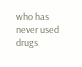who has never used drugs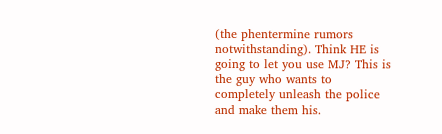(the phentermine rumors notwithstanding). Think HE is going to let you use MJ? This is the guy who wants to completely unleash the police and make them his.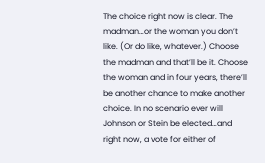The choice right now is clear. The madman…or the woman you don’t like. (Or do like, whatever.) Choose the madman and that’ll be it. Choose the woman and in four years, there’ll be another chance to make another choice. In no scenario ever will Johnson or Stein be elected…and right now, a vote for either of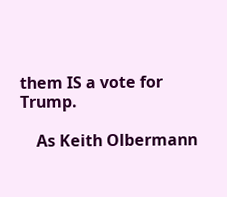them IS a vote for Trump.

    As Keith Olbermann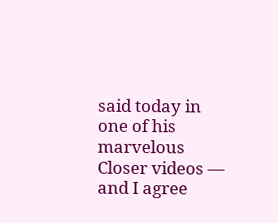said today in one of his marvelous Closer videos — and I agree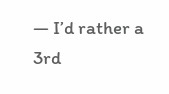— I’d rather a 3rd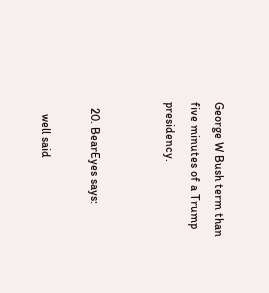George W Bush term than five minutes of a Trump presidency.


  20. BearEyes says:

    well said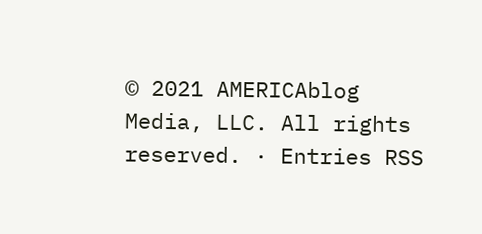© 2021 AMERICAblog Media, LLC. All rights reserved. · Entries RSS